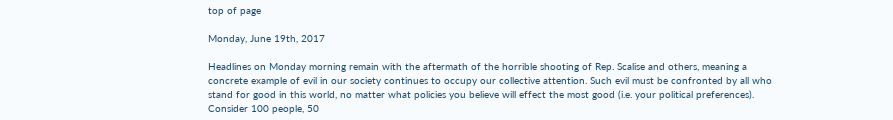top of page

Monday, June 19th, 2017

Headlines on Monday morning remain with the aftermath of the horrible shooting of Rep. Scalise and others, meaning a concrete example of evil in our society continues to occupy our collective attention. Such evil must be confronted by all who stand for good in this world, no matter what policies you believe will effect the most good (i.e. your political preferences). Consider 100 people, 50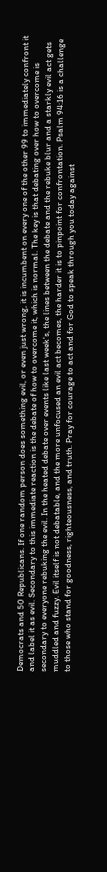Democrats and 50 Republicans. If one random person does something evil, or even just wrong, it is incumbent on every one of the other 99 to immediately confront it and label it as evil. Secondary to this immediate reaction is the debate of how to overcome it, which is normal. The key is that debating over how to overcome is secondary to everyone rebuking the evil. In the heated debate over events like last week's, the lines between the debate and the rebuke blur and a starkly evil act gets muddled and fuzzy. Evil itself is not debatable, and the more unfocused an evil act becomes, the harder it is to pinpoint for confrontation. Psalm 94:16 is a challenge to those who stand for goodness, righteousness, and truth. Pray for courage to act and for God to speak through you today against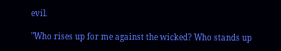evil.

"Who rises up for me against the wicked? Who stands up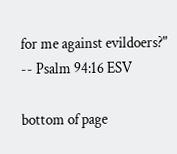for me against evildoers?" -- Psalm 94:16 ESV

bottom of page